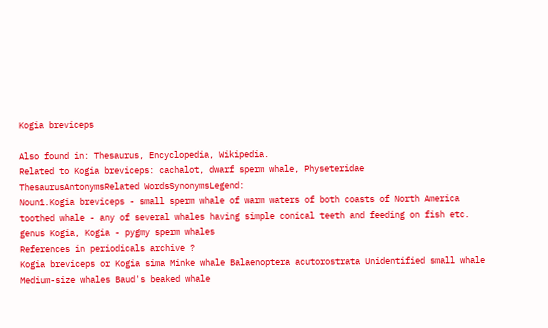Kogia breviceps

Also found in: Thesaurus, Encyclopedia, Wikipedia.
Related to Kogia breviceps: cachalot, dwarf sperm whale, Physeteridae
ThesaurusAntonymsRelated WordsSynonymsLegend:
Noun1.Kogia breviceps - small sperm whale of warm waters of both coasts of North America
toothed whale - any of several whales having simple conical teeth and feeding on fish etc.
genus Kogia, Kogia - pygmy sperm whales
References in periodicals archive ?
Kogia breviceps or Kogia sima Minke whale Balaenoptera acutorostrata Unidentified small whale Medium-size whales Baud's beaked whale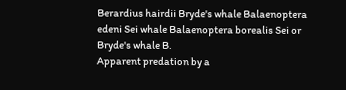Berardius hairdii Bryde's whale Balaenoptera edeni Sei whale Balaenoptera borealis Sei or Bryde's whale B.
Apparent predation by a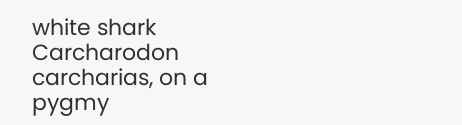white shark Carcharodon carcharias, on a pygmy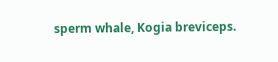sperm whale, Kogia breviceps.